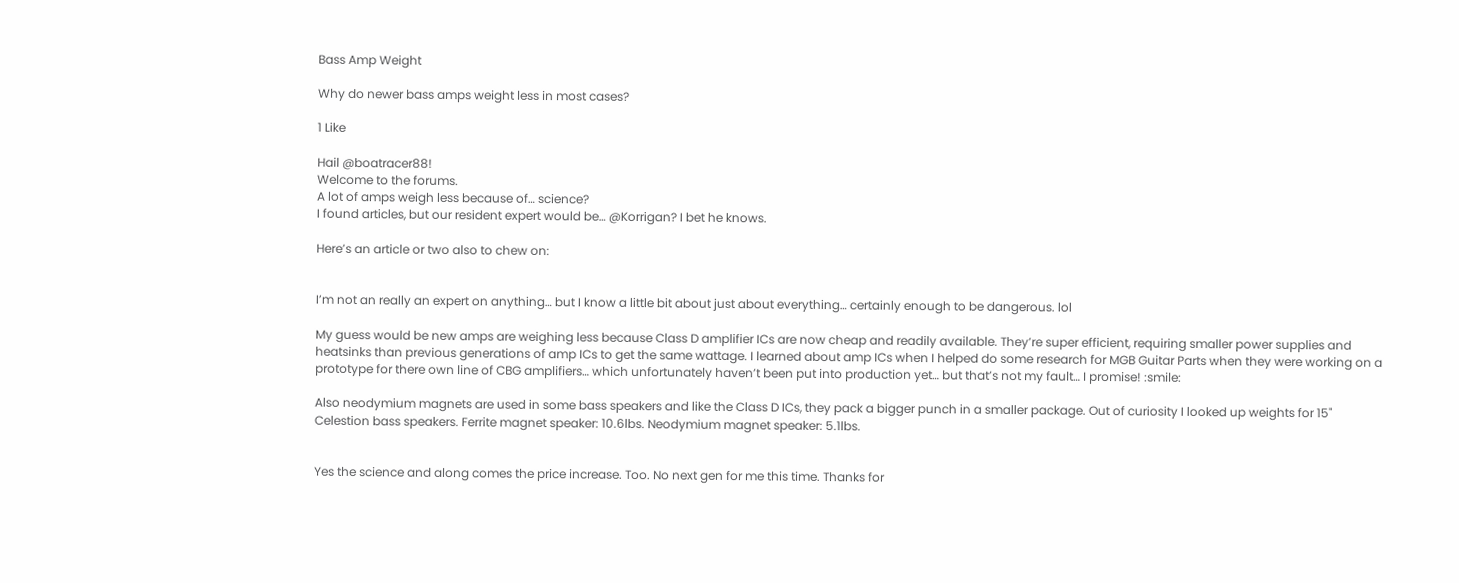Bass Amp Weight

Why do newer bass amps weight less in most cases?

1 Like

Hail @boatracer88!
Welcome to the forums.
A lot of amps weigh less because of… science?
I found articles, but our resident expert would be… @Korrigan? I bet he knows.

Here’s an article or two also to chew on:


I’m not an really an expert on anything… but I know a little bit about just about everything… certainly enough to be dangerous. lol

My guess would be new amps are weighing less because Class D amplifier ICs are now cheap and readily available. They’re super efficient, requiring smaller power supplies and heatsinks than previous generations of amp ICs to get the same wattage. I learned about amp ICs when I helped do some research for MGB Guitar Parts when they were working on a prototype for there own line of CBG amplifiers… which unfortunately haven’t been put into production yet… but that’s not my fault… I promise! :smile:

Also neodymium magnets are used in some bass speakers and like the Class D ICs, they pack a bigger punch in a smaller package. Out of curiosity I looked up weights for 15" Celestion bass speakers. Ferrite magnet speaker: 10.6lbs. Neodymium magnet speaker: 5.1lbs.


Yes the science and along comes the price increase. Too. No next gen for me this time. Thanks for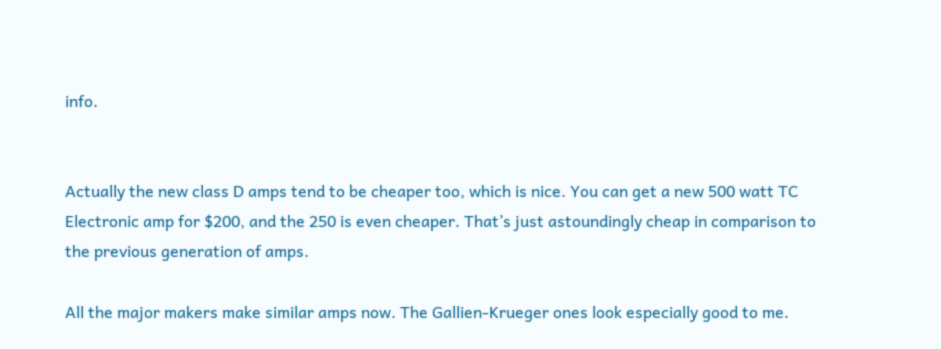info.


Actually the new class D amps tend to be cheaper too, which is nice. You can get a new 500 watt TC Electronic amp for $200, and the 250 is even cheaper. That’s just astoundingly cheap in comparison to the previous generation of amps.

All the major makers make similar amps now. The Gallien-Krueger ones look especially good to me.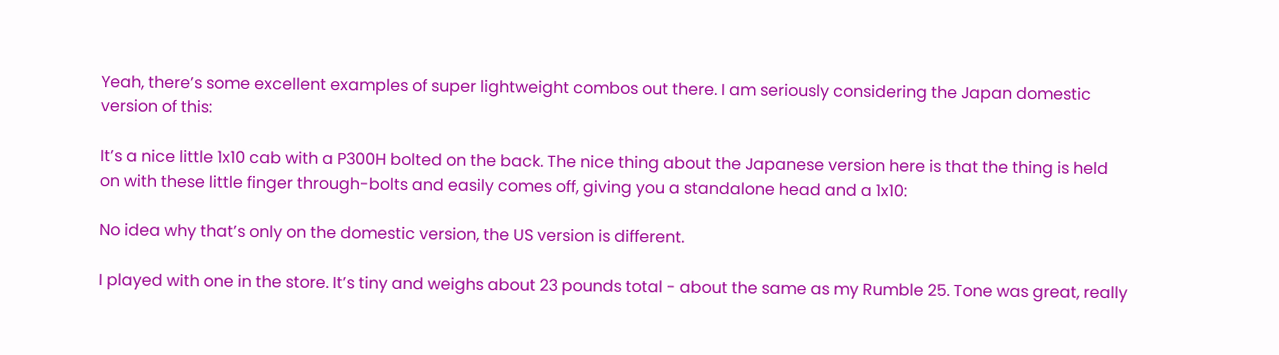Yeah, there’s some excellent examples of super lightweight combos out there. I am seriously considering the Japan domestic version of this:

It’s a nice little 1x10 cab with a P300H bolted on the back. The nice thing about the Japanese version here is that the thing is held on with these little finger through-bolts and easily comes off, giving you a standalone head and a 1x10:

No idea why that’s only on the domestic version, the US version is different.

I played with one in the store. It’s tiny and weighs about 23 pounds total - about the same as my Rumble 25. Tone was great, really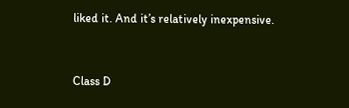liked it. And it’s relatively inexpensive.


Class D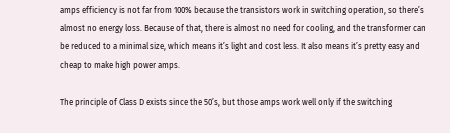amps efficiency is not far from 100% because the transistors work in switching operation, so there’s almost no energy loss. Because of that, there is almost no need for cooling, and the transformer can be reduced to a minimal size, which means it’s light and cost less. It also means it’s pretty easy and cheap to make high power amps.

The principle of Class D exists since the 50’s, but those amps work well only if the switching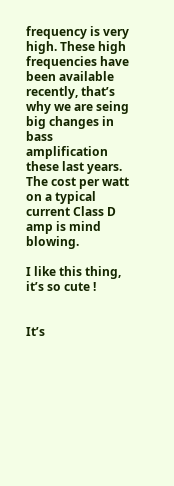frequency is very high. These high frequencies have been available recently, that’s why we are seing big changes in bass amplification these last years. The cost per watt on a typical current Class D amp is mind blowing.

I like this thing, it’s so cute !


It’s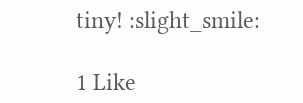tiny! :slight_smile:

1 Like